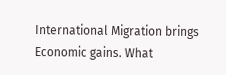International Migration brings Economic gains. What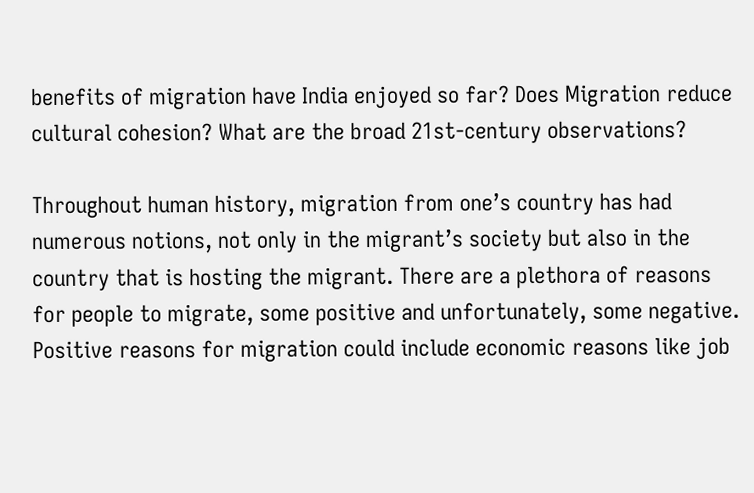benefits of migration have India enjoyed so far? Does Migration reduce cultural cohesion? What are the broad 21st-century observations?

Throughout human history, migration from one’s country has had numerous notions, not only in the migrant’s society but also in the country that is hosting the migrant. There are a plethora of reasons for people to migrate, some positive and unfortunately, some negative. Positive reasons for migration could include economic reasons like job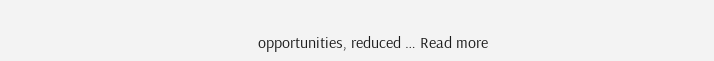opportunities, reduced … Read more